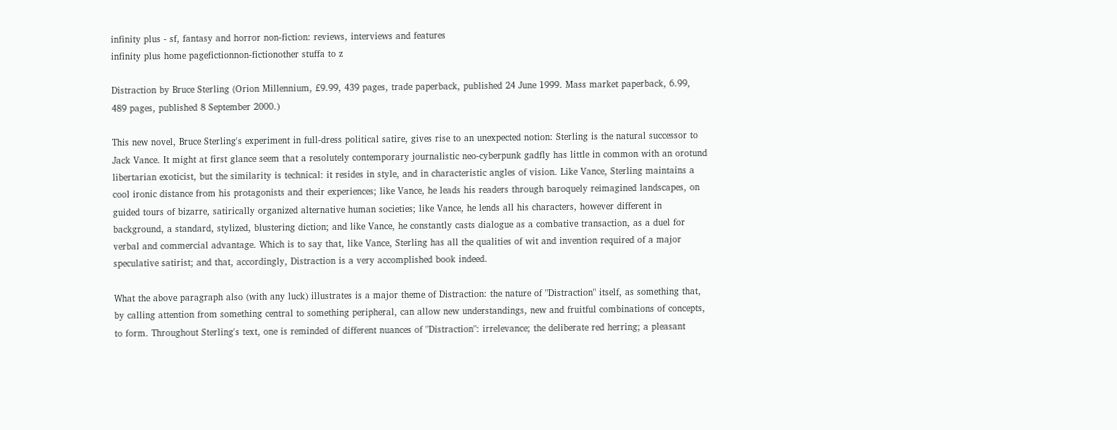infinity plus - sf, fantasy and horror non-fiction: reviews, interviews and features
infinity plus home pagefictionnon-fictionother stuffa to z

Distraction by Bruce Sterling (Orion Millennium, £9.99, 439 pages, trade paperback, published 24 June 1999. Mass market paperback, 6.99, 489 pages, published 8 September 2000.)

This new novel, Bruce Sterling's experiment in full-dress political satire, gives rise to an unexpected notion: Sterling is the natural successor to Jack Vance. It might at first glance seem that a resolutely contemporary journalistic neo-cyberpunk gadfly has little in common with an orotund libertarian exoticist, but the similarity is technical: it resides in style, and in characteristic angles of vision. Like Vance, Sterling maintains a cool ironic distance from his protagonists and their experiences; like Vance, he leads his readers through baroquely reimagined landscapes, on guided tours of bizarre, satirically organized alternative human societies; like Vance, he lends all his characters, however different in background, a standard, stylized, blustering diction; and like Vance, he constantly casts dialogue as a combative transaction, as a duel for verbal and commercial advantage. Which is to say that, like Vance, Sterling has all the qualities of wit and invention required of a major speculative satirist; and that, accordingly, Distraction is a very accomplished book indeed.

What the above paragraph also (with any luck) illustrates is a major theme of Distraction: the nature of "Distraction" itself, as something that, by calling attention from something central to something peripheral, can allow new understandings, new and fruitful combinations of concepts, to form. Throughout Sterling's text, one is reminded of different nuances of "Distraction": irrelevance; the deliberate red herring; a pleasant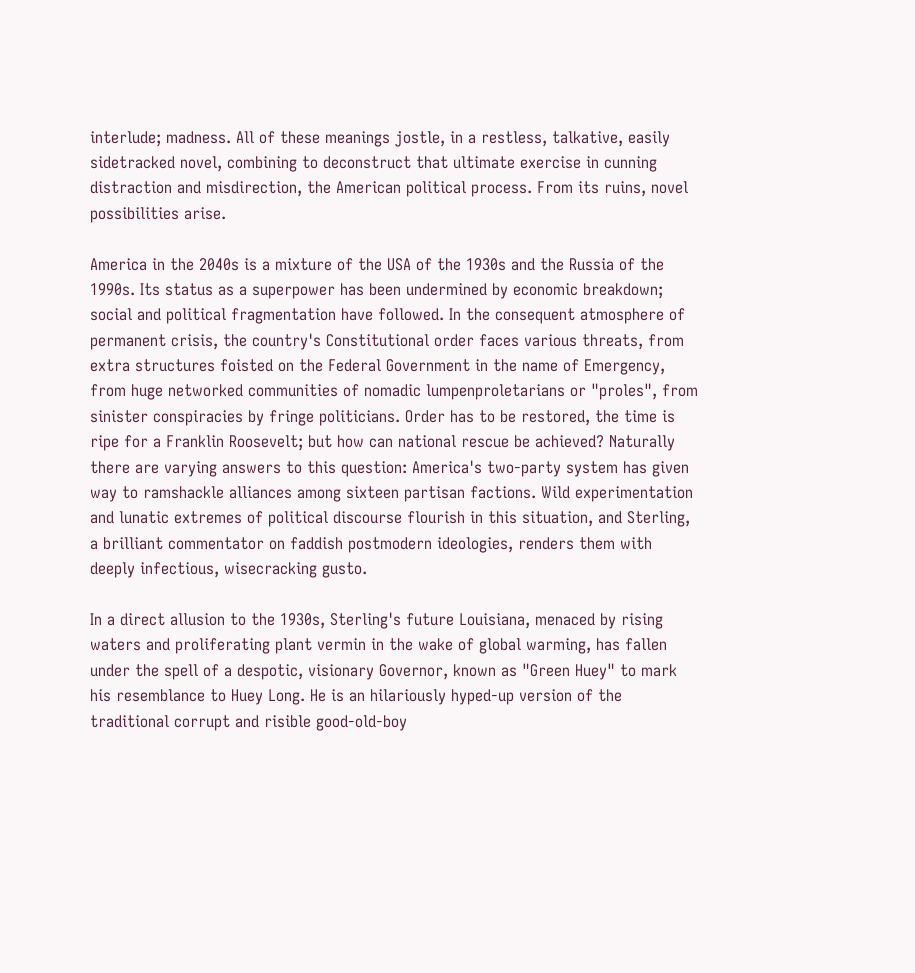interlude; madness. All of these meanings jostle, in a restless, talkative, easily sidetracked novel, combining to deconstruct that ultimate exercise in cunning distraction and misdirection, the American political process. From its ruins, novel possibilities arise.

America in the 2040s is a mixture of the USA of the 1930s and the Russia of the 1990s. Its status as a superpower has been undermined by economic breakdown; social and political fragmentation have followed. In the consequent atmosphere of permanent crisis, the country's Constitutional order faces various threats, from extra structures foisted on the Federal Government in the name of Emergency, from huge networked communities of nomadic lumpenproletarians or "proles", from sinister conspiracies by fringe politicians. Order has to be restored, the time is ripe for a Franklin Roosevelt; but how can national rescue be achieved? Naturally there are varying answers to this question: America's two-party system has given way to ramshackle alliances among sixteen partisan factions. Wild experimentation and lunatic extremes of political discourse flourish in this situation, and Sterling, a brilliant commentator on faddish postmodern ideologies, renders them with deeply infectious, wisecracking gusto.

In a direct allusion to the 1930s, Sterling's future Louisiana, menaced by rising waters and proliferating plant vermin in the wake of global warming, has fallen under the spell of a despotic, visionary Governor, known as "Green Huey" to mark his resemblance to Huey Long. He is an hilariously hyped-up version of the traditional corrupt and risible good-old-boy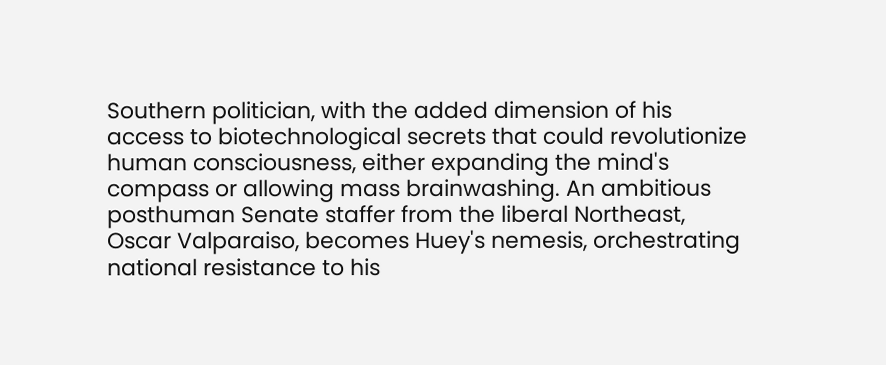Southern politician, with the added dimension of his access to biotechnological secrets that could revolutionize human consciousness, either expanding the mind's compass or allowing mass brainwashing. An ambitious posthuman Senate staffer from the liberal Northeast, Oscar Valparaiso, becomes Huey's nemesis, orchestrating national resistance to his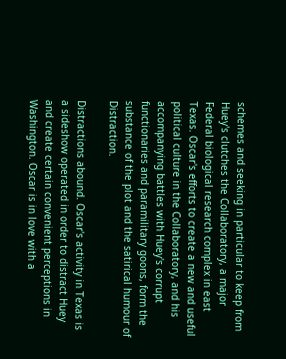schemes and seeking in particular to keep from Huey's clutches the Collaboratory, a major Federal biological research complex in east Texas. Oscar's efforts to create a new and useful political culture in the Collaboratory, and his accompanying battles with Huey's corrupt functionaries and paramilitary goons, form the substance of the plot and the satirical humour of Distraction.

Distractions abound. Oscar's activity in Texas is a sideshow operated in order to distract Huey and create certain convenient perceptions in Washington. Oscar is in love with a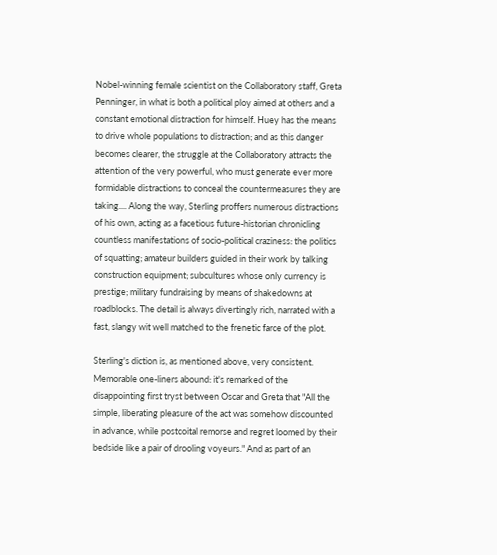Nobel-winning female scientist on the Collaboratory staff, Greta Penninger, in what is both a political ploy aimed at others and a constant emotional distraction for himself. Huey has the means to drive whole populations to distraction; and as this danger becomes clearer, the struggle at the Collaboratory attracts the attention of the very powerful, who must generate ever more formidable distractions to conceal the countermeasures they are taking.... Along the way, Sterling proffers numerous distractions of his own, acting as a facetious future-historian chronicling countless manifestations of socio-political craziness: the politics of squatting; amateur builders guided in their work by talking construction equipment; subcultures whose only currency is prestige; military fundraising by means of shakedowns at roadblocks. The detail is always divertingly rich, narrated with a fast, slangy wit well matched to the frenetic farce of the plot.

Sterling's diction is, as mentioned above, very consistent. Memorable one-liners abound: it's remarked of the disappointing first tryst between Oscar and Greta that "All the simple, liberating pleasure of the act was somehow discounted in advance, while postcoital remorse and regret loomed by their bedside like a pair of drooling voyeurs." And as part of an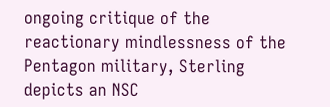ongoing critique of the reactionary mindlessness of the Pentagon military, Sterling depicts an NSC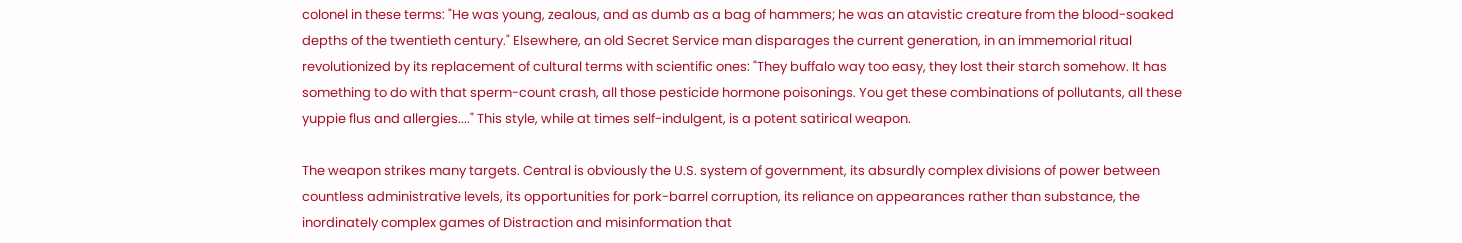colonel in these terms: "He was young, zealous, and as dumb as a bag of hammers; he was an atavistic creature from the blood-soaked depths of the twentieth century." Elsewhere, an old Secret Service man disparages the current generation, in an immemorial ritual revolutionized by its replacement of cultural terms with scientific ones: "They buffalo way too easy, they lost their starch somehow. It has something to do with that sperm-count crash, all those pesticide hormone poisonings. You get these combinations of pollutants, all these yuppie flus and allergies...." This style, while at times self-indulgent, is a potent satirical weapon.

The weapon strikes many targets. Central is obviously the U.S. system of government, its absurdly complex divisions of power between countless administrative levels, its opportunities for pork-barrel corruption, its reliance on appearances rather than substance, the inordinately complex games of Distraction and misinformation that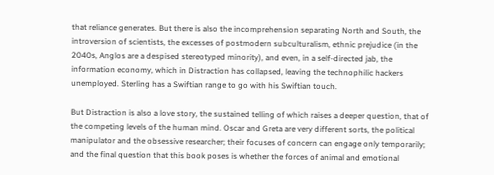that reliance generates. But there is also the incomprehension separating North and South, the introversion of scientists, the excesses of postmodern subculturalism, ethnic prejudice (in the 2040s, Anglos are a despised stereotyped minority), and even, in a self-directed jab, the information economy, which in Distraction has collapsed, leaving the technophilic hackers unemployed. Sterling has a Swiftian range to go with his Swiftian touch.

But Distraction is also a love story, the sustained telling of which raises a deeper question, that of the competing levels of the human mind. Oscar and Greta are very different sorts, the political manipulator and the obsessive researcher; their focuses of concern can engage only temporarily; and the final question that this book poses is whether the forces of animal and emotional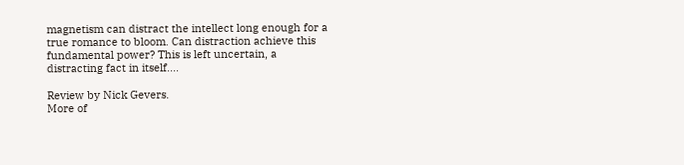magnetism can distract the intellect long enough for a true romance to bloom. Can distraction achieve this fundamental power? This is left uncertain, a distracting fact in itself....

Review by Nick Gevers.
More of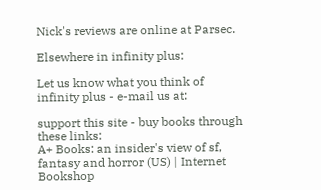Nick's reviews are online at Parsec.

Elsewhere in infinity plus:

Let us know what you think of infinity plus - e-mail us at:

support this site - buy books through these links:
A+ Books: an insider's view of sf, fantasy and horror (US) | Internet Bookshop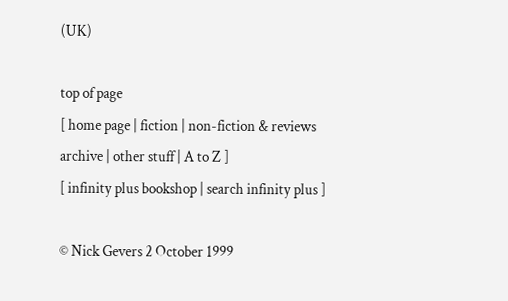(UK)

top of page
[ home page | fiction | non-fiction & reviews archive | other stuff | A to Z ]
[ infinity plus bookshop | search infinity plus ]

© Nick Gevers 2 October 1999